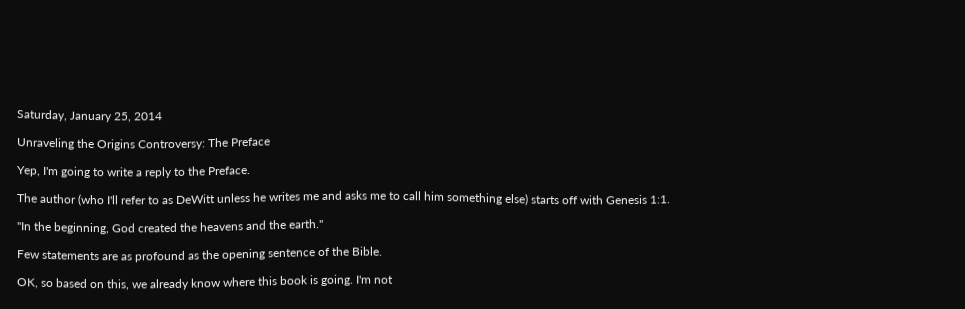Saturday, January 25, 2014

Unraveling the Origins Controversy: The Preface

Yep, I'm going to write a reply to the Preface.

The author (who I'll refer to as DeWitt unless he writes me and asks me to call him something else) starts off with Genesis 1:1.

"In the beginning, God created the heavens and the earth."

Few statements are as profound as the opening sentence of the Bible.

OK, so based on this, we already know where this book is going. I'm not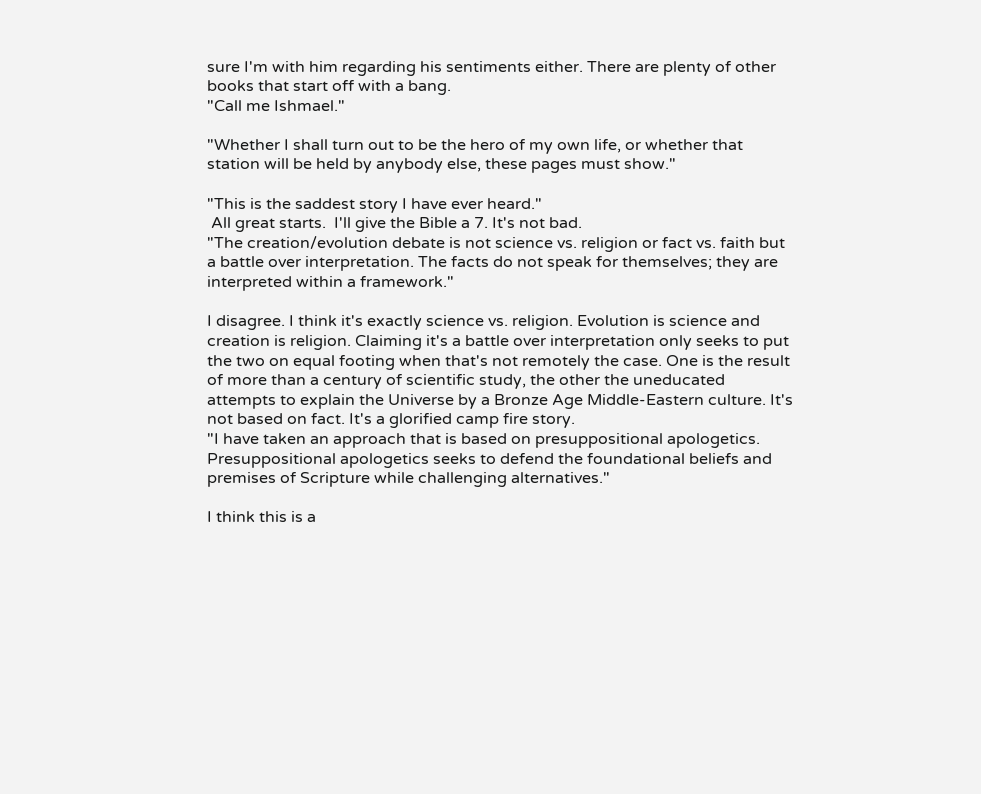sure I'm with him regarding his sentiments either. There are plenty of other books that start off with a bang.
"Call me Ishmael."

"Whether I shall turn out to be the hero of my own life, or whether that station will be held by anybody else, these pages must show."

"This is the saddest story I have ever heard."
 All great starts.  I'll give the Bible a 7. It's not bad.
"The creation/evolution debate is not science vs. religion or fact vs. faith but a battle over interpretation. The facts do not speak for themselves; they are interpreted within a framework."

I disagree. I think it's exactly science vs. religion. Evolution is science and creation is religion. Claiming it's a battle over interpretation only seeks to put the two on equal footing when that's not remotely the case. One is the result of more than a century of scientific study, the other the uneducated attempts to explain the Universe by a Bronze Age Middle-Eastern culture. It's not based on fact. It's a glorified camp fire story.
"I have taken an approach that is based on presuppositional apologetics. Presuppositional apologetics seeks to defend the foundational beliefs and premises of Scripture while challenging alternatives."

I think this is a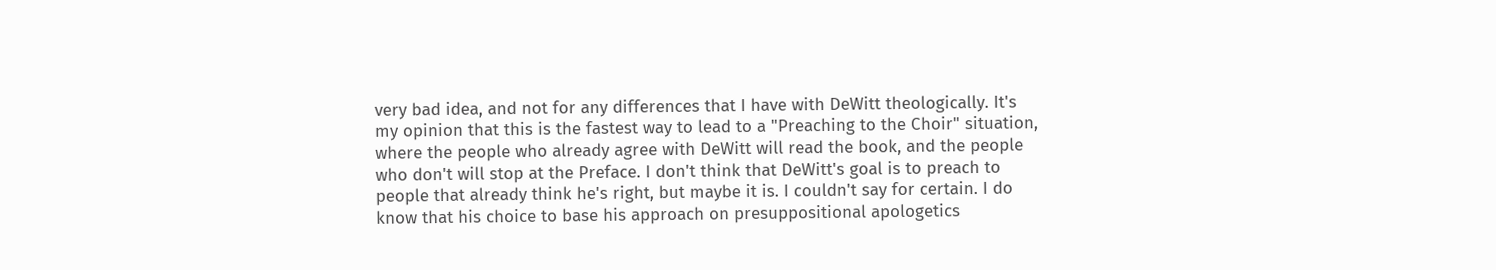very bad idea, and not for any differences that I have with DeWitt theologically. It's my opinion that this is the fastest way to lead to a "Preaching to the Choir" situation, where the people who already agree with DeWitt will read the book, and the people who don't will stop at the Preface. I don't think that DeWitt's goal is to preach to people that already think he's right, but maybe it is. I couldn't say for certain. I do know that his choice to base his approach on presuppositional apologetics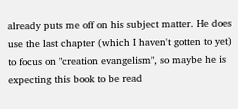already puts me off on his subject matter. He does use the last chapter (which I haven't gotten to yet) to focus on "creation evangelism", so maybe he is expecting this book to be read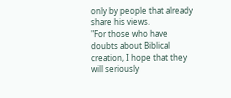only by people that already share his views.
"For those who have doubts about Biblical creation, I hope that they will seriously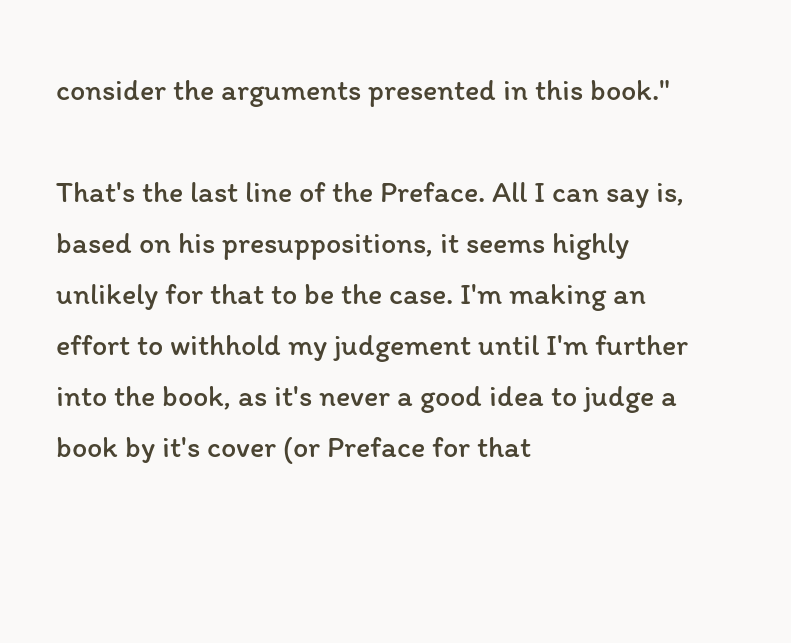consider the arguments presented in this book."

That's the last line of the Preface. All I can say is, based on his presuppositions, it seems highly unlikely for that to be the case. I'm making an effort to withhold my judgement until I'm further into the book, as it's never a good idea to judge a book by it's cover (or Preface for that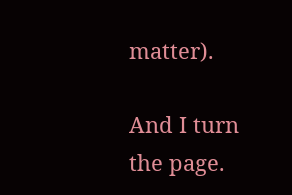matter).

And I turn the page.